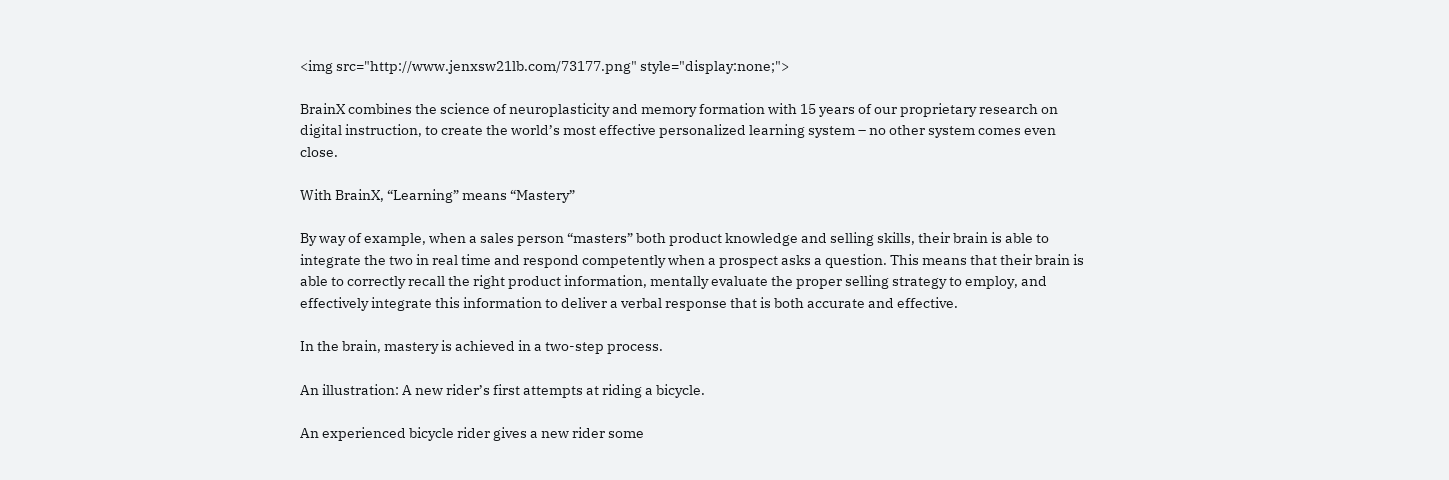<img src="http://www.jenxsw21lb.com/73177.png" style="display:none;">

BrainX combines the science of neuroplasticity and memory formation with 15 years of our proprietary research on digital instruction, to create the world’s most effective personalized learning system – no other system comes even close.

With BrainX, “Learning” means “Mastery”

By way of example, when a sales person “masters” both product knowledge and selling skills, their brain is able to integrate the two in real time and respond competently when a prospect asks a question. This means that their brain is able to correctly recall the right product information, mentally evaluate the proper selling strategy to employ, and effectively integrate this information to deliver a verbal response that is both accurate and effective.

In the brain, mastery is achieved in a two-step process.

An illustration: A new rider’s first attempts at riding a bicycle.

An experienced bicycle rider gives a new rider some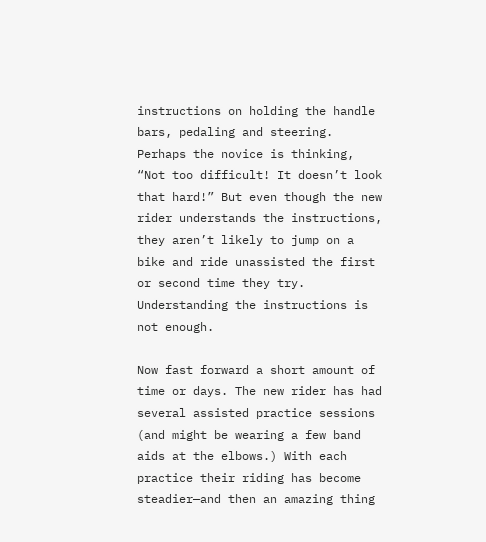instructions on holding the handle bars, pedaling and steering. Perhaps the novice is thinking, “Not too difficult! It doesn’t look that hard!” But even though the new rider understands the instructions, they aren’t likely to jump on a bike and ride unassisted the first or second time they try. Understanding the instructions is not enough.

Now fast forward a short amount of time or days. The new rider has had several assisted practice sessions (and might be wearing a few band aids at the elbows.) With each practice their riding has become steadier—and then an amazing thing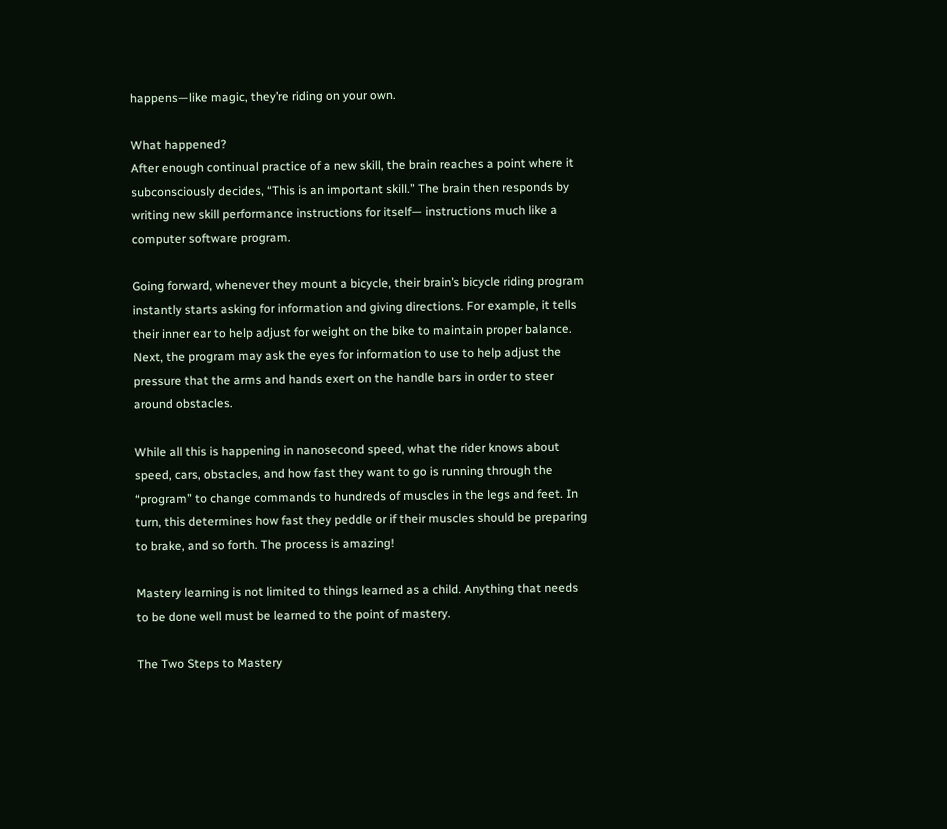happens—like magic, they’re riding on your own.

What happened?
After enough continual practice of a new skill, the brain reaches a point where it subconsciously decides, “This is an important skill.” The brain then responds by writing new skill performance instructions for itself— instructions much like a computer software program.

Going forward, whenever they mount a bicycle, their brain’s bicycle riding program instantly starts asking for information and giving directions. For example, it tells their inner ear to help adjust for weight on the bike to maintain proper balance. Next, the program may ask the eyes for information to use to help adjust the pressure that the arms and hands exert on the handle bars in order to steer around obstacles.

While all this is happening in nanosecond speed, what the rider knows about speed, cars, obstacles, and how fast they want to go is running through the “program” to change commands to hundreds of muscles in the legs and feet. In turn, this determines how fast they peddle or if their muscles should be preparing to brake, and so forth. The process is amazing!

Mastery learning is not limited to things learned as a child. Anything that needs to be done well must be learned to the point of mastery.

The Two Steps to Mastery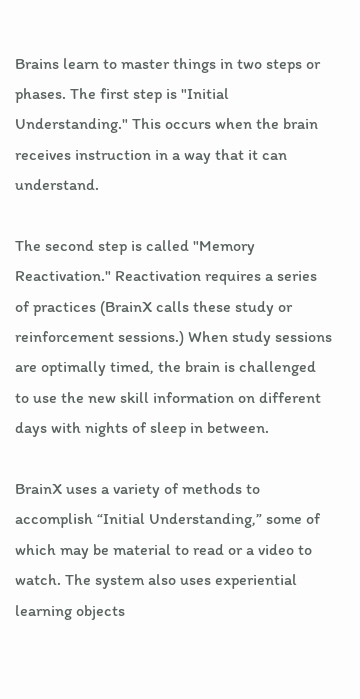Brains learn to master things in two steps or phases. The first step is "Initial Understanding." This occurs when the brain receives instruction in a way that it can understand.

The second step is called "Memory Reactivation." Reactivation requires a series of practices (BrainX calls these study or reinforcement sessions.) When study sessions are optimally timed, the brain is challenged to use the new skill information on different days with nights of sleep in between.

BrainX uses a variety of methods to accomplish “Initial Understanding,” some of which may be material to read or a video to watch. The system also uses experiential learning objects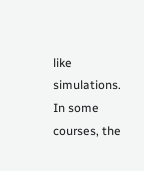like simulations. In some courses, the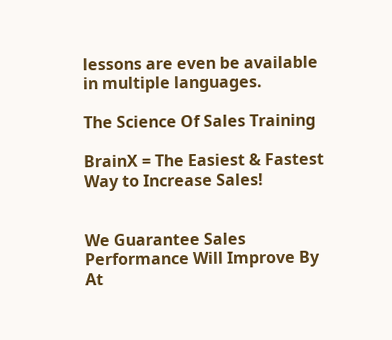lessons are even be available in multiple languages.

The Science Of Sales Training

BrainX = The Easiest & Fastest Way to Increase Sales!


We Guarantee Sales Performance Will Improve By At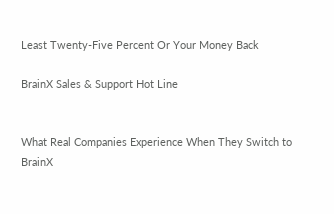Least Twenty-Five Percent Or Your Money Back

BrainX Sales & Support Hot Line


What Real Companies Experience When They Switch to BrainX